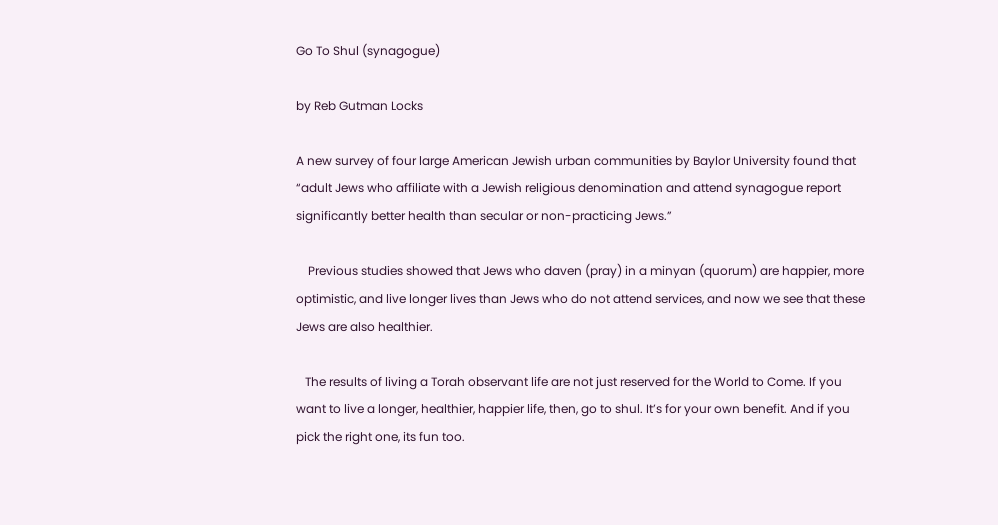Go To Shul (synagogue)

by Reb Gutman Locks

A new survey of four large American Jewish urban communities by Baylor University found that “adult Jews who affiliate with a Jewish religious denomination and attend synagogue report significantly better health than secular or non-practicing Jews.”

    Previous studies showed that Jews who daven (pray) in a minyan (quorum) are happier, more optimistic, and live longer lives than Jews who do not attend services, and now we see that these Jews are also healthier.

   The results of living a Torah observant life are not just reserved for the World to Come. If you want to live a longer, healthier, happier life, then, go to shul. It’s for your own benefit. And if you pick the right one, its fun too.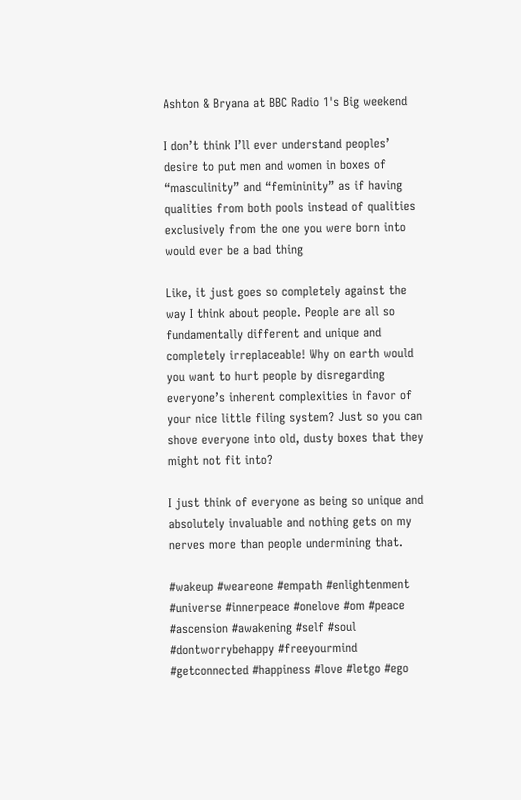Ashton & Bryana at BBC Radio 1's Big weekend

I don’t think I’ll ever understand peoples’ desire to put men and women in boxes of “masculinity” and “femininity” as if having qualities from both pools instead of qualities exclusively from the one you were born into would ever be a bad thing

Like, it just goes so completely against the way I think about people. People are all so fundamentally different and unique and completely irreplaceable! Why on earth would you want to hurt people by disregarding everyone’s inherent complexities in favor of your nice little filing system? Just so you can shove everyone into old, dusty boxes that they might not fit into?

I just think of everyone as being so unique and absolutely invaluable and nothing gets on my nerves more than people undermining that.

#wakeup #weareone #empath #enlightenment #universe #innerpeace #onelove #om #peace #ascension #awakening #self #soul #dontworrybehappy #freeyourmind #getconnected #happiness #love #letgo #ego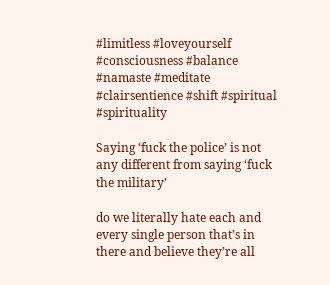#limitless #loveyourself #consciousness #balance #namaste #meditate #clairsentience #shift #spiritual #spirituality

Saying ‘fuck the police’ is not any different from saying ‘fuck the military’

do we literally hate each and every single person that’s in there and believe they’re all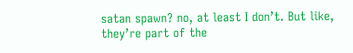satan spawn? no, at least I don’t. But like, they’re part of the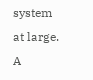system at large. A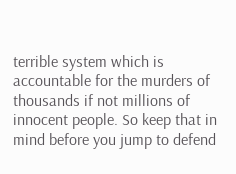terrible system which is accountable for the murders of thousands if not millions of innocent people. So keep that in mind before you jump to defend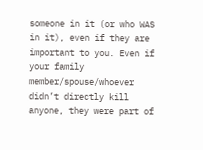someone in it (or who WAS in it), even if they are important to you. Even if your family member/spouse/whoever didn’t directly kill anyone, they were part of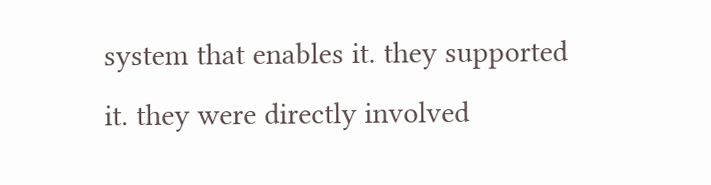system that enables it. they supported it. they were directly involved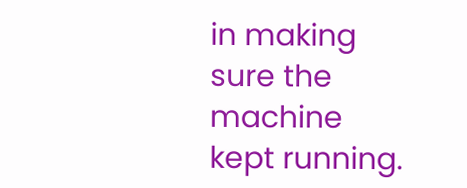in making sure the machine kept running.